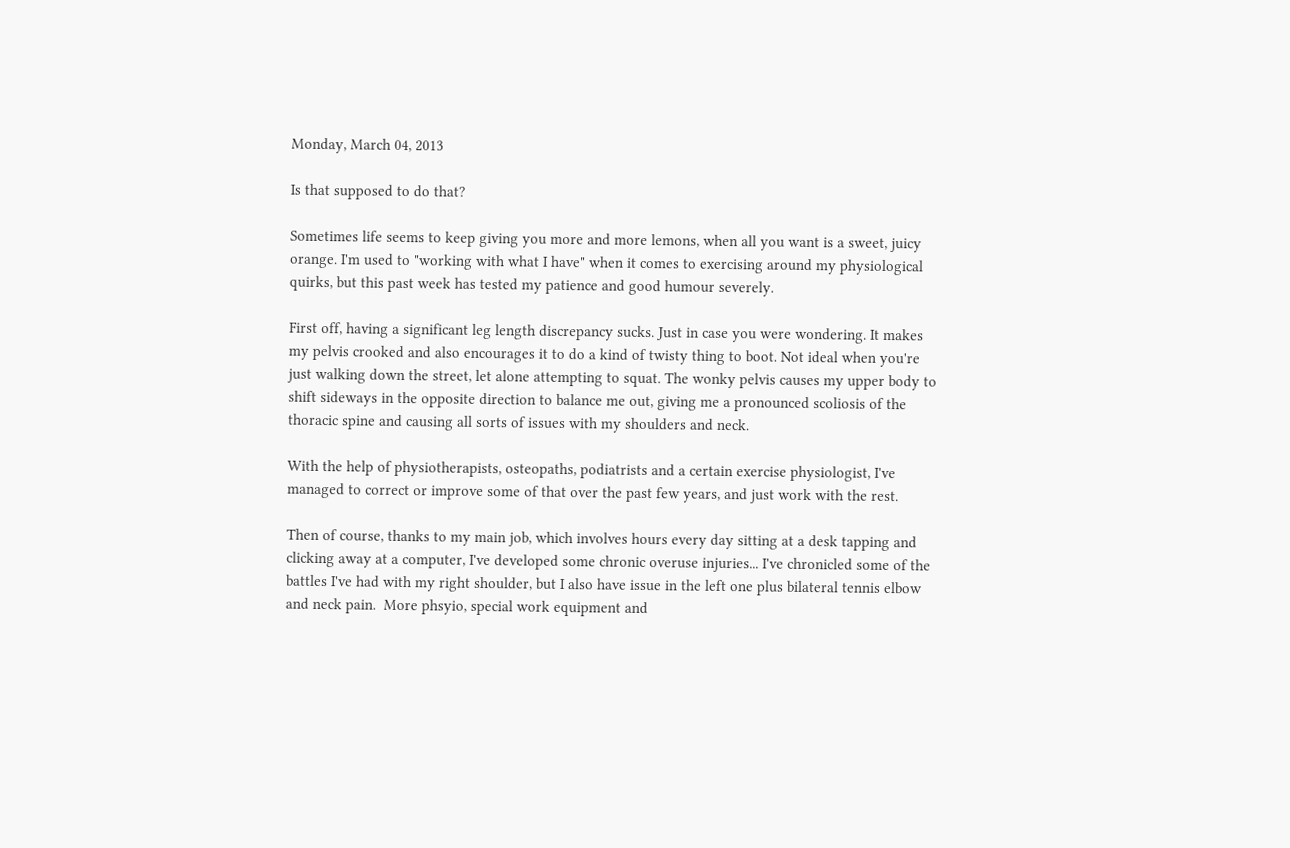Monday, March 04, 2013

Is that supposed to do that?

Sometimes life seems to keep giving you more and more lemons, when all you want is a sweet, juicy orange. I'm used to "working with what I have" when it comes to exercising around my physiological quirks, but this past week has tested my patience and good humour severely.

First off, having a significant leg length discrepancy sucks. Just in case you were wondering. It makes my pelvis crooked and also encourages it to do a kind of twisty thing to boot. Not ideal when you're just walking down the street, let alone attempting to squat. The wonky pelvis causes my upper body to shift sideways in the opposite direction to balance me out, giving me a pronounced scoliosis of the thoracic spine and causing all sorts of issues with my shoulders and neck.

With the help of physiotherapists, osteopaths, podiatrists and a certain exercise physiologist, I've managed to correct or improve some of that over the past few years, and just work with the rest.

Then of course, thanks to my main job, which involves hours every day sitting at a desk tapping and clicking away at a computer, I've developed some chronic overuse injuries... I've chronicled some of the battles I've had with my right shoulder, but I also have issue in the left one plus bilateral tennis elbow and neck pain.  More phsyio, special work equipment and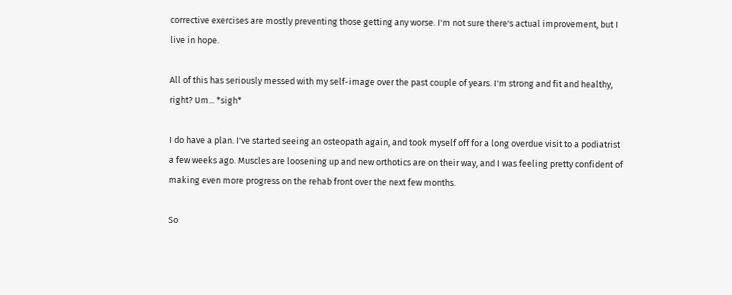corrective exercises are mostly preventing those getting any worse. I'm not sure there's actual improvement, but I live in hope.

All of this has seriously messed with my self-image over the past couple of years. I'm strong and fit and healthy, right? Um... *sigh*

I do have a plan. I've started seeing an osteopath again, and took myself off for a long overdue visit to a podiatrist a few weeks ago. Muscles are loosening up and new orthotics are on their way, and I was feeling pretty confident of making even more progress on the rehab front over the next few months.

So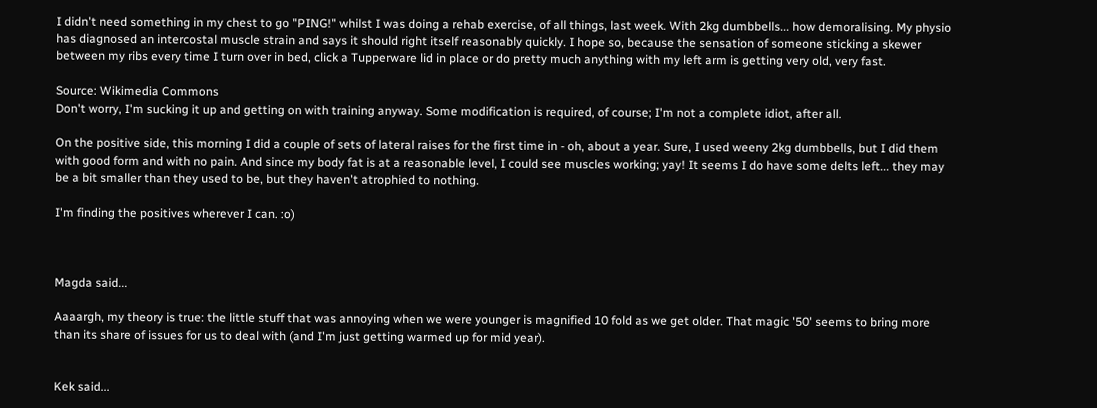I didn't need something in my chest to go "PING!" whilst I was doing a rehab exercise, of all things, last week. With 2kg dumbbells... how demoralising. My physio has diagnosed an intercostal muscle strain and says it should right itself reasonably quickly. I hope so, because the sensation of someone sticking a skewer between my ribs every time I turn over in bed, click a Tupperware lid in place or do pretty much anything with my left arm is getting very old, very fast.

Source: Wikimedia Commons
Don't worry, I'm sucking it up and getting on with training anyway. Some modification is required, of course; I'm not a complete idiot, after all.

On the positive side, this morning I did a couple of sets of lateral raises for the first time in - oh, about a year. Sure, I used weeny 2kg dumbbells, but I did them with good form and with no pain. And since my body fat is at a reasonable level, I could see muscles working; yay! It seems I do have some delts left... they may be a bit smaller than they used to be, but they haven't atrophied to nothing.

I'm finding the positives wherever I can. :o)



Magda said...

Aaaargh, my theory is true: the little stuff that was annoying when we were younger is magnified 10 fold as we get older. That magic '50' seems to bring more than its share of issues for us to deal with (and I'm just getting warmed up for mid year).


Kek said...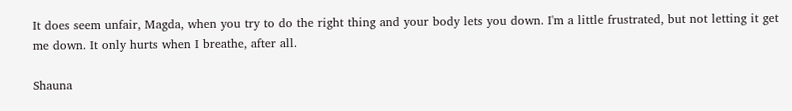It does seem unfair, Magda, when you try to do the right thing and your body lets you down. I'm a little frustrated, but not letting it get me down. It only hurts when I breathe, after all.

Shauna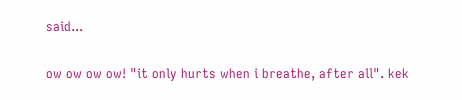said...

ow ow ow ow! "it only hurts when i breathe, after all". kek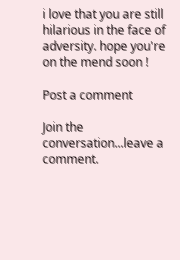i love that you are still hilarious in the face of adversity. hope you're on the mend soon !

Post a comment

Join the conversation...leave a comment.